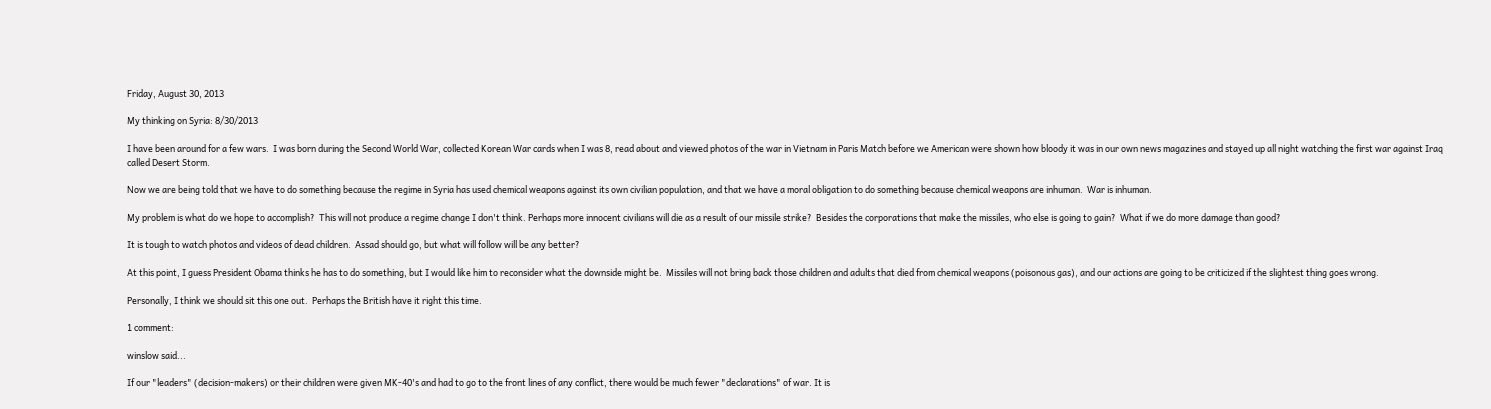Friday, August 30, 2013

My thinking on Syria: 8/30/2013

I have been around for a few wars.  I was born during the Second World War, collected Korean War cards when I was 8, read about and viewed photos of the war in Vietnam in Paris Match before we American were shown how bloody it was in our own news magazines and stayed up all night watching the first war against Iraq called Desert Storm.

Now we are being told that we have to do something because the regime in Syria has used chemical weapons against its own civilian population, and that we have a moral obligation to do something because chemical weapons are inhuman.  War is inhuman.

My problem is what do we hope to accomplish?  This will not produce a regime change I don't think. Perhaps more innocent civilians will die as a result of our missile strike?  Besides the corporations that make the missiles, who else is going to gain?  What if we do more damage than good?

It is tough to watch photos and videos of dead children.  Assad should go, but what will follow will be any better?

At this point, I guess President Obama thinks he has to do something, but I would like him to reconsider what the downside might be.  Missiles will not bring back those children and adults that died from chemical weapons (poisonous gas), and our actions are going to be criticized if the slightest thing goes wrong.

Personally, I think we should sit this one out.  Perhaps the British have it right this time.

1 comment:

winslow said...

If our "leaders" (decision-makers) or their children were given MK-40's and had to go to the front lines of any conflict, there would be much fewer "declarations" of war. It is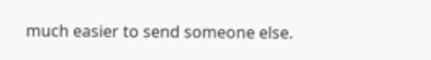much easier to send someone else.